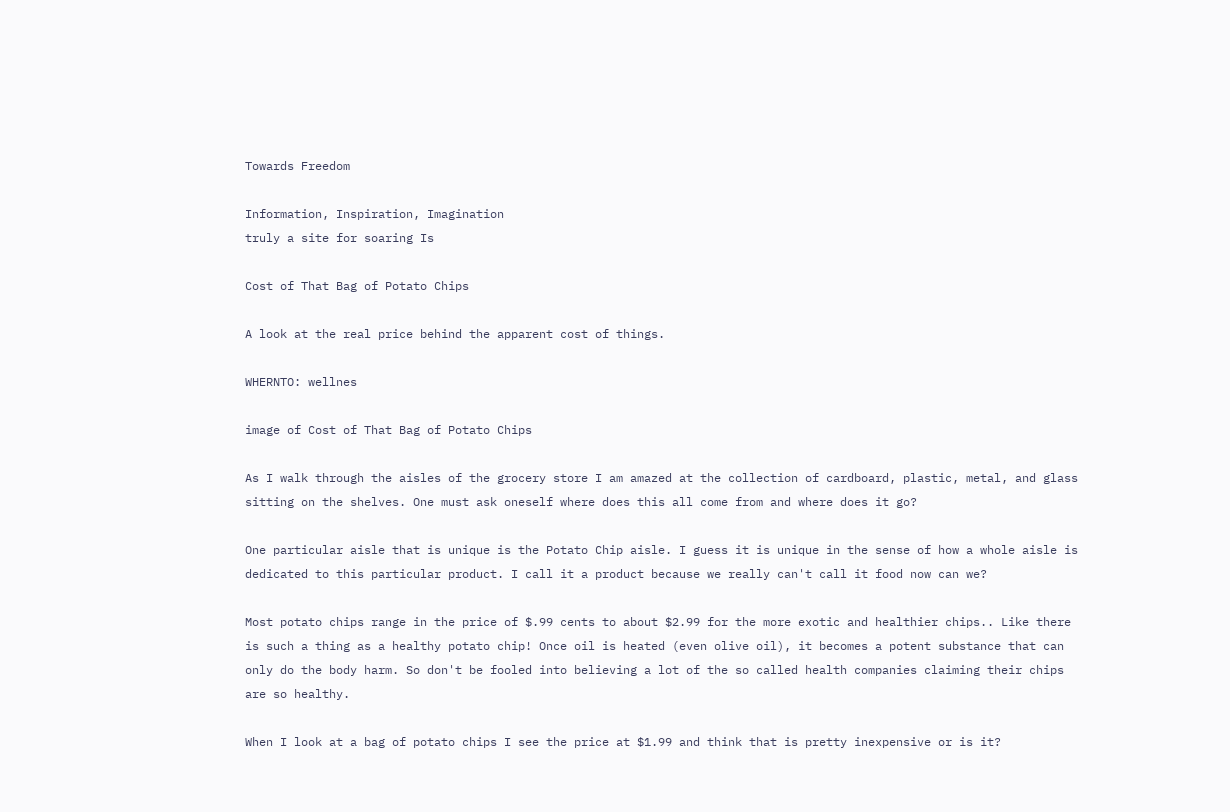Towards Freedom

Information, Inspiration, Imagination
truly a site for soaring Is

Cost of That Bag of Potato Chips

A look at the real price behind the apparent cost of things.

WHERNTO: wellnes

image of Cost of That Bag of Potato Chips

As I walk through the aisles of the grocery store I am amazed at the collection of cardboard, plastic, metal, and glass sitting on the shelves. One must ask oneself where does this all come from and where does it go?

One particular aisle that is unique is the Potato Chip aisle. I guess it is unique in the sense of how a whole aisle is dedicated to this particular product. I call it a product because we really can't call it food now can we?

Most potato chips range in the price of $.99 cents to about $2.99 for the more exotic and healthier chips.. Like there is such a thing as a healthy potato chip! Once oil is heated (even olive oil), it becomes a potent substance that can only do the body harm. So don't be fooled into believing a lot of the so called health companies claiming their chips are so healthy.

When I look at a bag of potato chips I see the price at $1.99 and think that is pretty inexpensive or is it?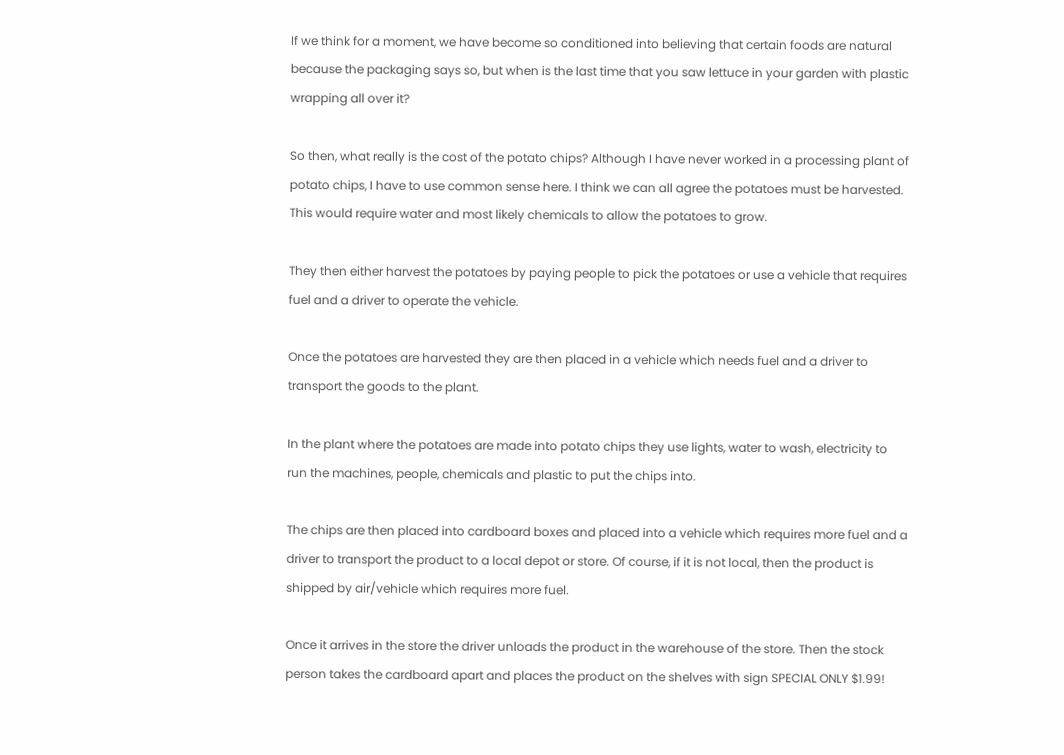If we think for a moment, we have become so conditioned into believing that certain foods are natural because the packaging says so, but when is the last time that you saw lettuce in your garden with plastic wrapping all over it?

So then, what really is the cost of the potato chips? Although I have never worked in a processing plant of potato chips, I have to use common sense here. I think we can all agree the potatoes must be harvested. This would require water and most likely chemicals to allow the potatoes to grow.

They then either harvest the potatoes by paying people to pick the potatoes or use a vehicle that requires fuel and a driver to operate the vehicle.

Once the potatoes are harvested they are then placed in a vehicle which needs fuel and a driver to transport the goods to the plant.

In the plant where the potatoes are made into potato chips they use lights, water to wash, electricity to run the machines, people, chemicals and plastic to put the chips into.

The chips are then placed into cardboard boxes and placed into a vehicle which requires more fuel and a driver to transport the product to a local depot or store. Of course, if it is not local, then the product is shipped by air/vehicle which requires more fuel.

Once it arrives in the store the driver unloads the product in the warehouse of the store. Then the stock person takes the cardboard apart and places the product on the shelves with sign SPECIAL ONLY $1.99!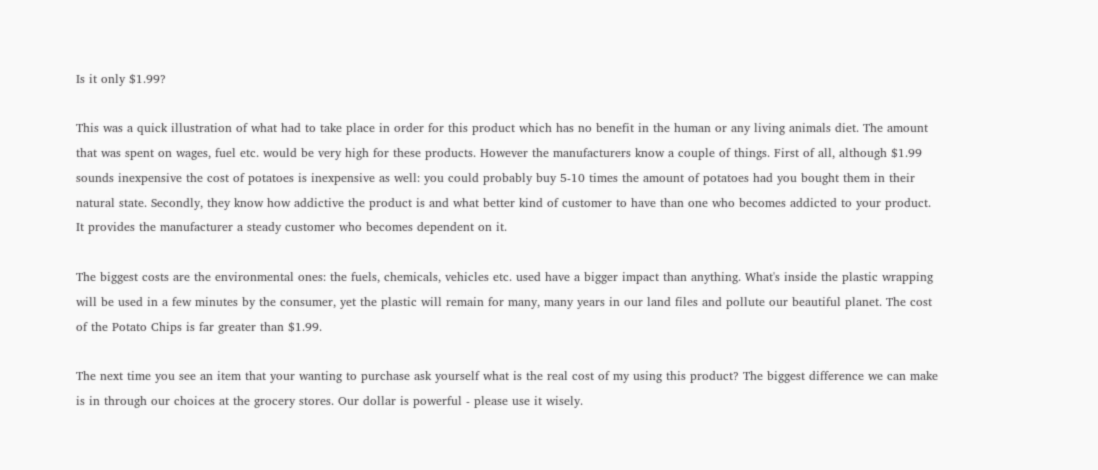Is it only $1.99?

This was a quick illustration of what had to take place in order for this product which has no benefit in the human or any living animals diet. The amount that was spent on wages, fuel etc. would be very high for these products. However the manufacturers know a couple of things. First of all, although $1.99 sounds inexpensive the cost of potatoes is inexpensive as well: you could probably buy 5-10 times the amount of potatoes had you bought them in their natural state. Secondly, they know how addictive the product is and what better kind of customer to have than one who becomes addicted to your product. It provides the manufacturer a steady customer who becomes dependent on it.

The biggest costs are the environmental ones: the fuels, chemicals, vehicles etc. used have a bigger impact than anything. What's inside the plastic wrapping will be used in a few minutes by the consumer, yet the plastic will remain for many, many years in our land files and pollute our beautiful planet. The cost of the Potato Chips is far greater than $1.99.

The next time you see an item that your wanting to purchase ask yourself what is the real cost of my using this product? The biggest difference we can make is in through our choices at the grocery stores. Our dollar is powerful - please use it wisely.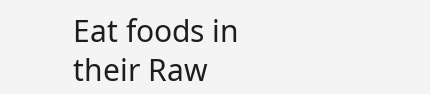Eat foods in their Raw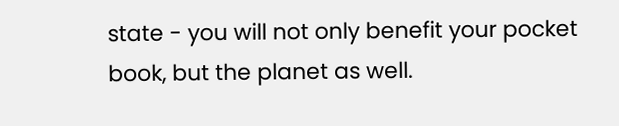state - you will not only benefit your pocket book, but the planet as well.